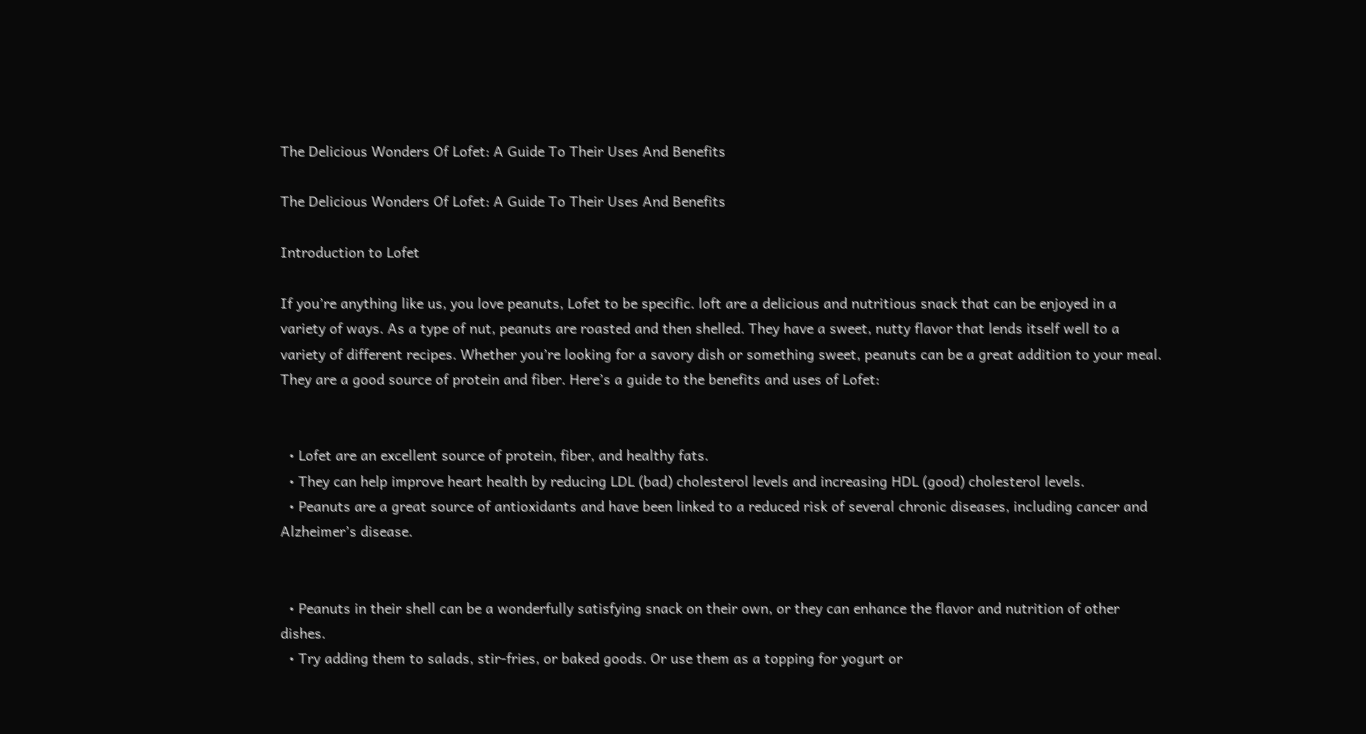The Delicious Wonders Of Lofet: A Guide To Their Uses And Benefits

The Delicious Wonders Of Lofet: A Guide To Their Uses And Benefits

Introduction to Lofet

If you’re anything like us, you love peanuts, Lofet to be specific. loft are a delicious and nutritious snack that can be enjoyed in a variety of ways. As a type of nut, peanuts are roasted and then shelled. They have a sweet, nutty flavor that lends itself well to a variety of different recipes. Whether you’re looking for a savory dish or something sweet, peanuts can be a great addition to your meal. They are a good source of protein and fiber. Here’s a guide to the benefits and uses of Lofet:


  • Lofet are an excellent source of protein, fiber, and healthy fats.
  • They can help improve heart health by reducing LDL (bad) cholesterol levels and increasing HDL (good) cholesterol levels.
  • Peanuts are a great source of antioxidants and have been linked to a reduced risk of several chronic diseases, including cancer and Alzheimer’s disease.


  • Peanuts in their shell can be a wonderfully satisfying snack on their own, or they can enhance the flavor and nutrition of other dishes.
  • Try adding them to salads, stir-fries, or baked goods. Or use them as a topping for yogurt or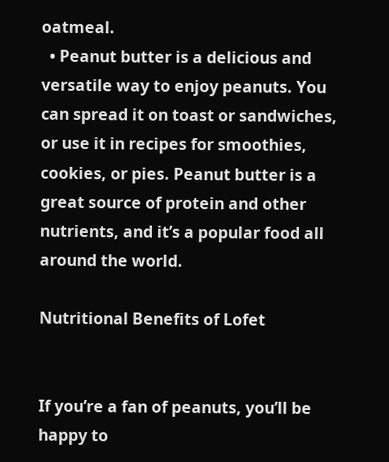oatmeal.
  • Peanut butter is a delicious and versatile way to enjoy peanuts. You can spread it on toast or sandwiches, or use it in recipes for smoothies, cookies, or pies. Peanut butter is a great source of protein and other nutrients, and it’s a popular food all around the world.

Nutritional Benefits of Lofet


If you’re a fan of peanuts, you’ll be happy to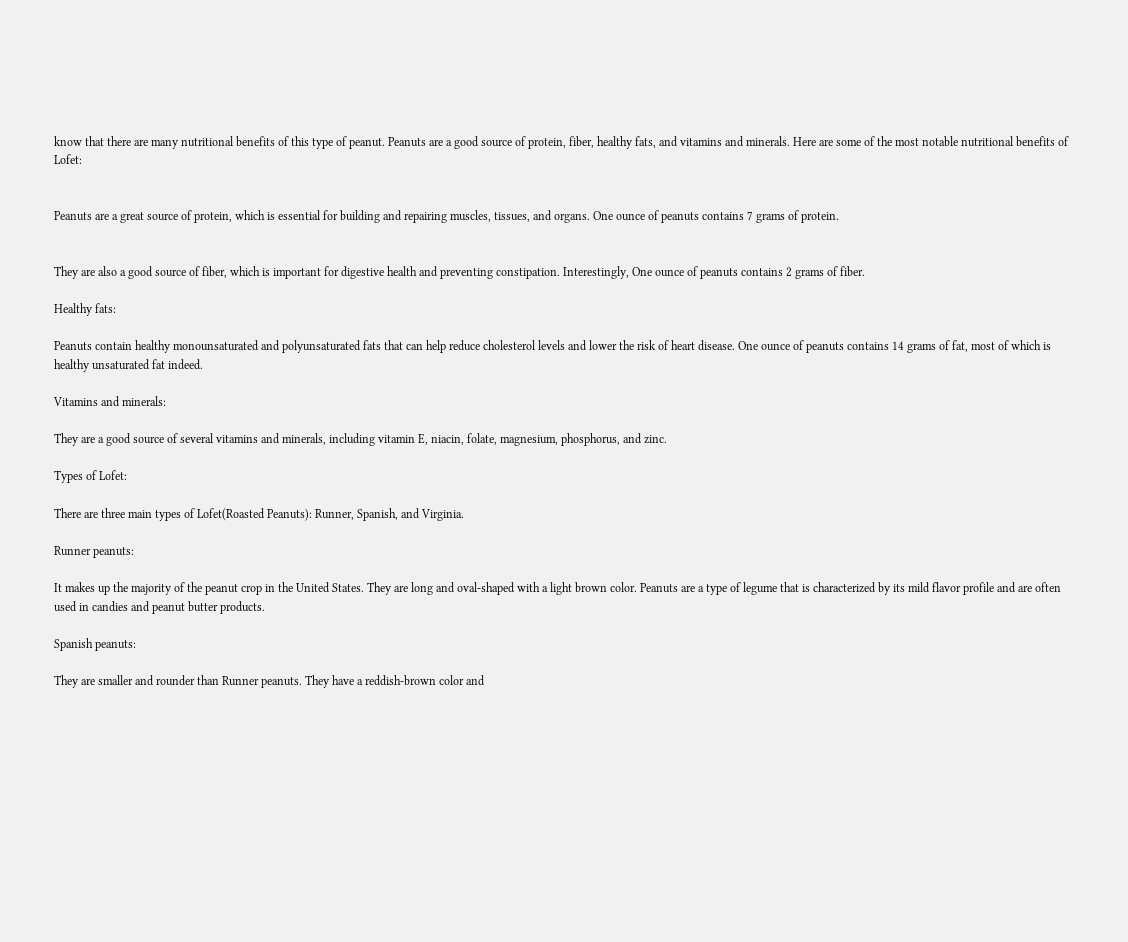know that there are many nutritional benefits of this type of peanut. Peanuts are a good source of protein, fiber, healthy fats, and vitamins and minerals. Here are some of the most notable nutritional benefits of Lofet:


Peanuts are a great source of protein, which is essential for building and repairing muscles, tissues, and organs. One ounce of peanuts contains 7 grams of protein.


They are also a good source of fiber, which is important for digestive health and preventing constipation. Interestingly, One ounce of peanuts contains 2 grams of fiber.

Healthy fats:

Peanuts contain healthy monounsaturated and polyunsaturated fats that can help reduce cholesterol levels and lower the risk of heart disease. One ounce of peanuts contains 14 grams of fat, most of which is healthy unsaturated fat indeed.

Vitamins and minerals:

They are a good source of several vitamins and minerals, including vitamin E, niacin, folate, magnesium, phosphorus, and zinc.

Types of Lofet:

There are three main types of Lofet(Roasted Peanuts): Runner, Spanish, and Virginia.

Runner peanuts:

It makes up the majority of the peanut crop in the United States. They are long and oval-shaped with a light brown color. Peanuts are a type of legume that is characterized by its mild flavor profile and are often used in candies and peanut butter products.

Spanish peanuts:

They are smaller and rounder than Runner peanuts. They have a reddish-brown color and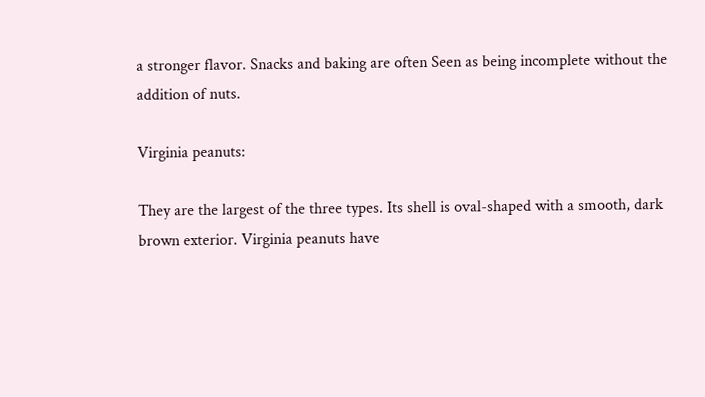a stronger flavor. Snacks and baking are often Seen as being incomplete without the addition of nuts.

Virginia peanuts:

They are the largest of the three types. Its shell is oval-shaped with a smooth, dark brown exterior. Virginia peanuts have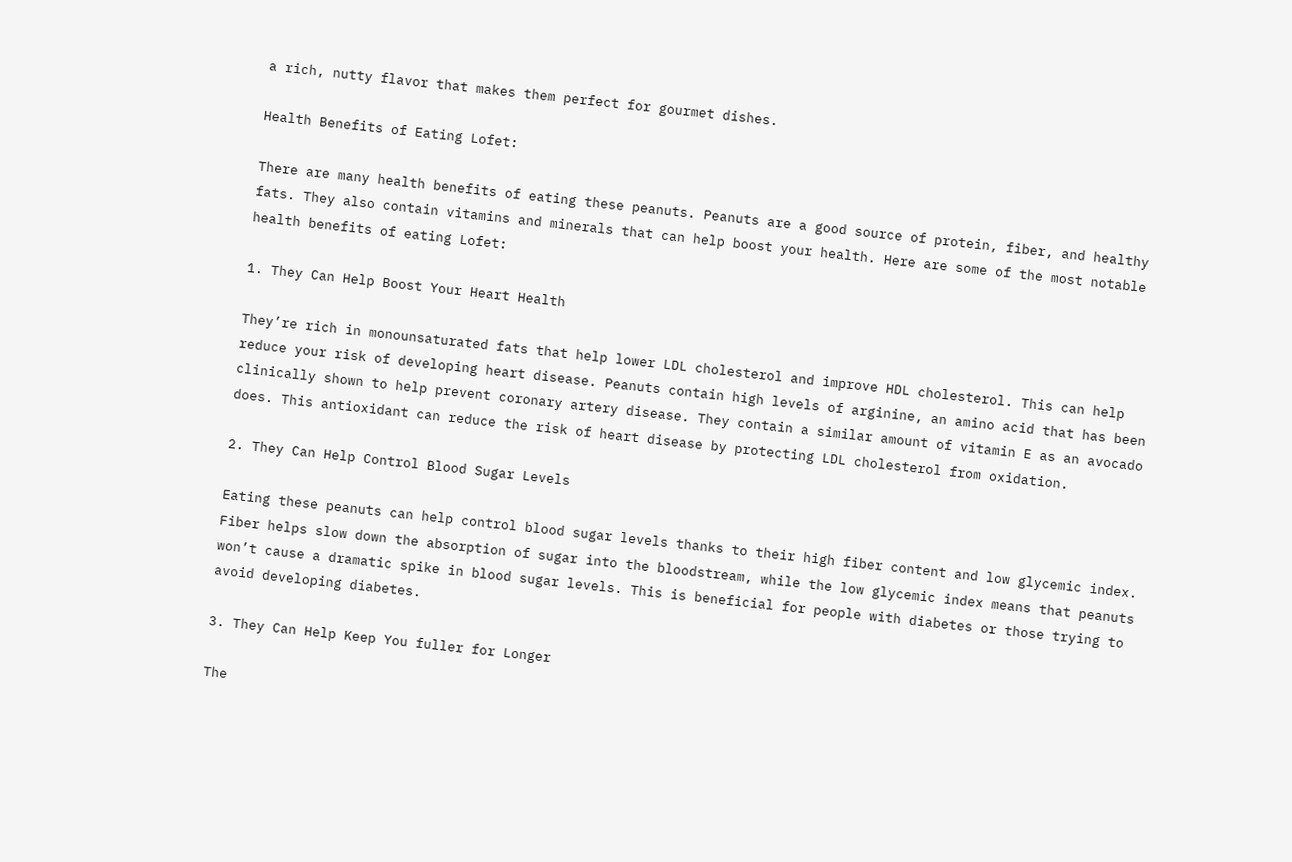a rich, nutty flavor that makes them perfect for gourmet dishes.

Health Benefits of Eating Lofet:

There are many health benefits of eating these peanuts. Peanuts are a good source of protein, fiber, and healthy fats. They also contain vitamins and minerals that can help boost your health. Here are some of the most notable health benefits of eating Lofet:

1. They Can Help Boost Your Heart Health

They’re rich in monounsaturated fats that help lower LDL cholesterol and improve HDL cholesterol. This can help reduce your risk of developing heart disease. Peanuts contain high levels of arginine, an amino acid that has been clinically shown to help prevent coronary artery disease. They contain a similar amount of vitamin E as an avocado does. This antioxidant can reduce the risk of heart disease by protecting LDL cholesterol from oxidation.

2. They Can Help Control Blood Sugar Levels

Eating these peanuts can help control blood sugar levels thanks to their high fiber content and low glycemic index. Fiber helps slow down the absorption of sugar into the bloodstream, while the low glycemic index means that peanuts won’t cause a dramatic spike in blood sugar levels. This is beneficial for people with diabetes or those trying to avoid developing diabetes.

3. They Can Help Keep You fuller for Longer

The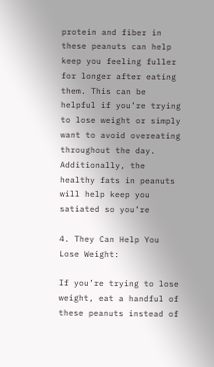protein and fiber in these peanuts can help keep you feeling fuller for longer after eating them. This can be helpful if you’re trying to lose weight or simply want to avoid overeating throughout the day. Additionally, the healthy fats in peanuts will help keep you satiated so you’re

4. They Can Help You Lose Weight:

If you’re trying to lose weight, eat a handful of these peanuts instead of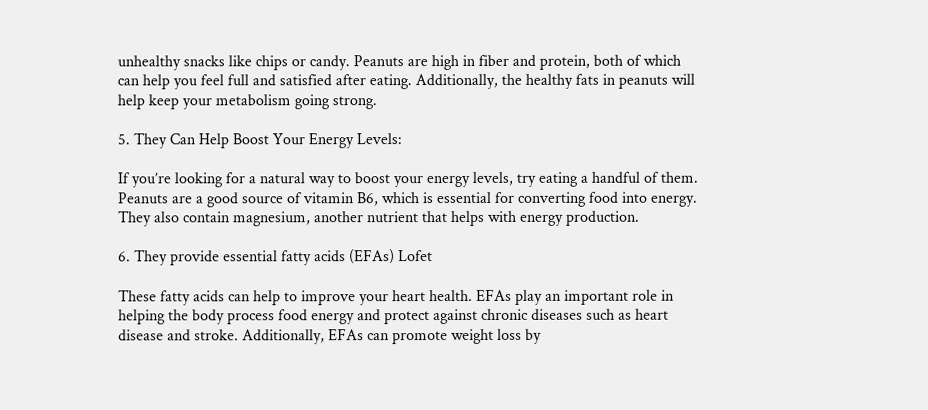unhealthy snacks like chips or candy. Peanuts are high in fiber and protein, both of which can help you feel full and satisfied after eating. Additionally, the healthy fats in peanuts will help keep your metabolism going strong.

5. They Can Help Boost Your Energy Levels:

If you’re looking for a natural way to boost your energy levels, try eating a handful of them. Peanuts are a good source of vitamin B6, which is essential for converting food into energy. They also contain magnesium, another nutrient that helps with energy production.

6. They provide essential fatty acids (EFAs) Lofet

These fatty acids can help to improve your heart health. EFAs play an important role in helping the body process food energy and protect against chronic diseases such as heart disease and stroke. Additionally, EFAs can promote weight loss by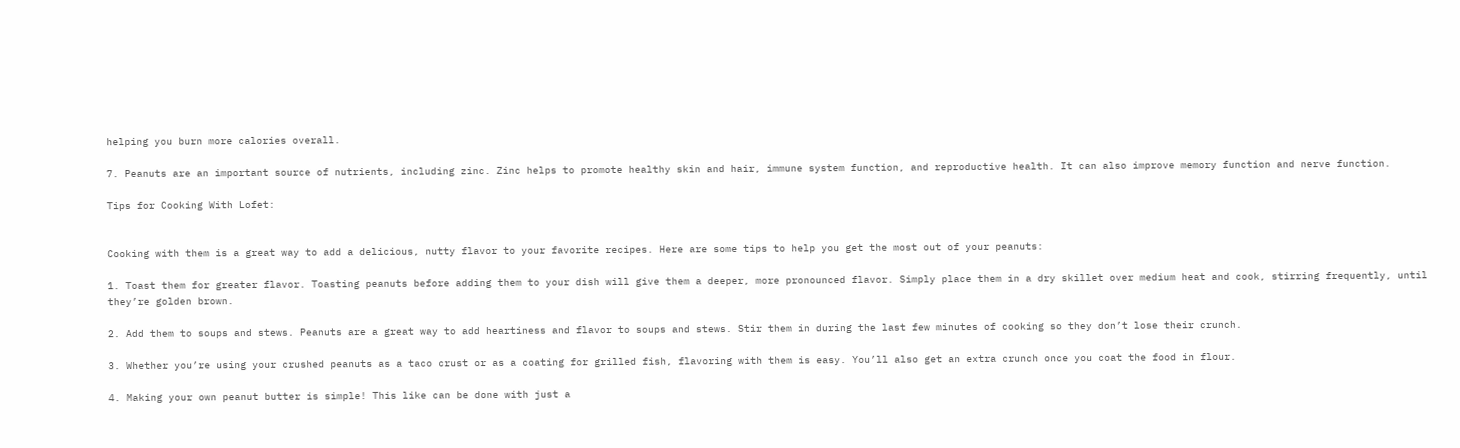helping you burn more calories overall.

7. Peanuts are an important source of nutrients, including zinc. Zinc helps to promote healthy skin and hair, immune system function, and reproductive health. It can also improve memory function and nerve function.

Tips for Cooking With Lofet:


Cooking with them is a great way to add a delicious, nutty flavor to your favorite recipes. Here are some tips to help you get the most out of your peanuts:

1. Toast them for greater flavor. Toasting peanuts before adding them to your dish will give them a deeper, more pronounced flavor. Simply place them in a dry skillet over medium heat and cook, stirring frequently, until they’re golden brown.

2. Add them to soups and stews. Peanuts are a great way to add heartiness and flavor to soups and stews. Stir them in during the last few minutes of cooking so they don’t lose their crunch.

3. Whether you’re using your crushed peanuts as a taco crust or as a coating for grilled fish, flavoring with them is easy. You’ll also get an extra crunch once you coat the food in flour.

4. Making your own peanut butter is simple! This like can be done with just a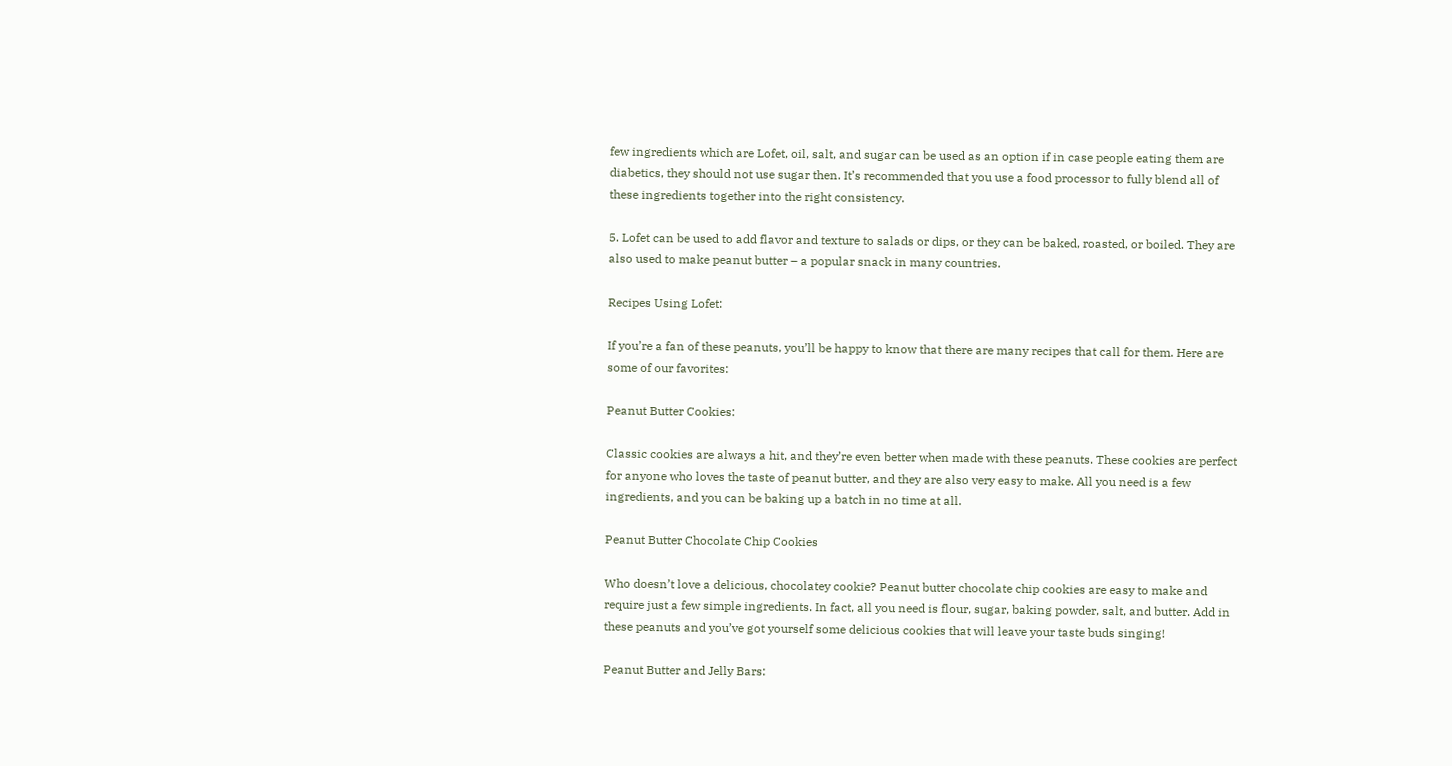few ingredients which are Lofet, oil, salt, and sugar can be used as an option if in case people eating them are diabetics, they should not use sugar then. It’s recommended that you use a food processor to fully blend all of these ingredients together into the right consistency.

5. Lofet can be used to add flavor and texture to salads or dips, or they can be baked, roasted, or boiled. They are also used to make peanut butter – a popular snack in many countries.

Recipes Using Lofet:

If you’re a fan of these peanuts, you’ll be happy to know that there are many recipes that call for them. Here are some of our favorites:

Peanut Butter Cookies:

Classic cookies are always a hit, and they’re even better when made with these peanuts. These cookies are perfect for anyone who loves the taste of peanut butter, and they are also very easy to make. All you need is a few ingredients, and you can be baking up a batch in no time at all.

Peanut Butter Chocolate Chip Cookies

Who doesn’t love a delicious, chocolatey cookie? Peanut butter chocolate chip cookies are easy to make and require just a few simple ingredients. In fact, all you need is flour, sugar, baking powder, salt, and butter. Add in these peanuts and you’ve got yourself some delicious cookies that will leave your taste buds singing!

Peanut Butter and Jelly Bars: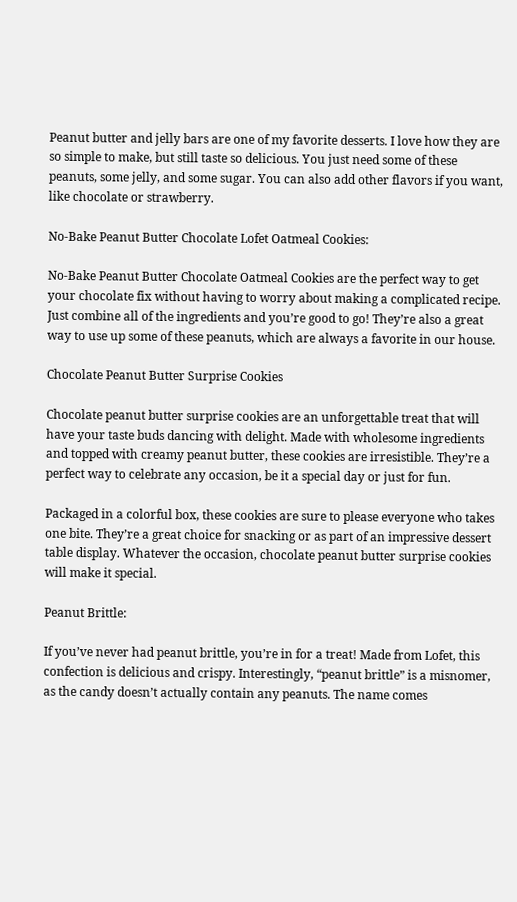Peanut butter and jelly bars are one of my favorite desserts. I love how they are so simple to make, but still taste so delicious. You just need some of these peanuts, some jelly, and some sugar. You can also add other flavors if you want, like chocolate or strawberry.

No-Bake Peanut Butter Chocolate Lofet Oatmeal Cookies:

No-Bake Peanut Butter Chocolate Oatmeal Cookies are the perfect way to get your chocolate fix without having to worry about making a complicated recipe. Just combine all of the ingredients and you’re good to go! They’re also a great way to use up some of these peanuts, which are always a favorite in our house.

Chocolate Peanut Butter Surprise Cookies

Chocolate peanut butter surprise cookies are an unforgettable treat that will have your taste buds dancing with delight. Made with wholesome ingredients and topped with creamy peanut butter, these cookies are irresistible. They’re a perfect way to celebrate any occasion, be it a special day or just for fun.

Packaged in a colorful box, these cookies are sure to please everyone who takes one bite. They’re a great choice for snacking or as part of an impressive dessert table display. Whatever the occasion, chocolate peanut butter surprise cookies will make it special.

Peanut Brittle:

If you’ve never had peanut brittle, you’re in for a treat! Made from Lofet, this confection is delicious and crispy. Interestingly, “peanut brittle” is a misnomer, as the candy doesn’t actually contain any peanuts. The name comes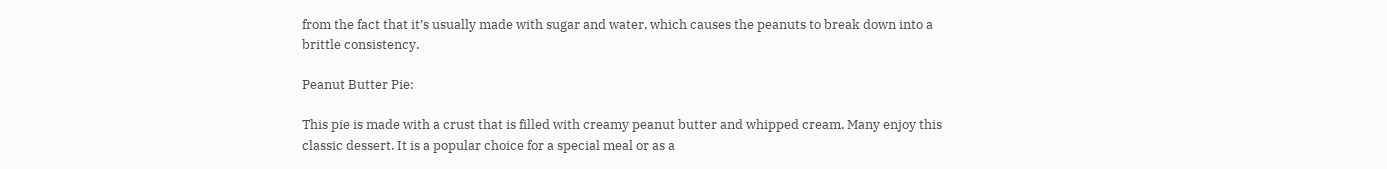from the fact that it’s usually made with sugar and water, which causes the peanuts to break down into a brittle consistency.

Peanut Butter Pie:

This pie is made with a crust that is filled with creamy peanut butter and whipped cream. Many enjoy this classic dessert. It is a popular choice for a special meal or as a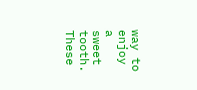way to enjoy a sweet tooth. These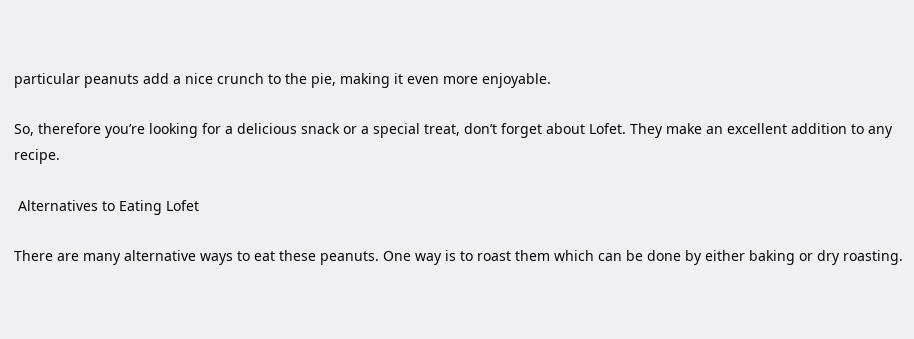particular peanuts add a nice crunch to the pie, making it even more enjoyable.

So, therefore you’re looking for a delicious snack or a special treat, don’t forget about Lofet. They make an excellent addition to any recipe.

 Alternatives to Eating Lofet

There are many alternative ways to eat these peanuts. One way is to roast them which can be done by either baking or dry roasting.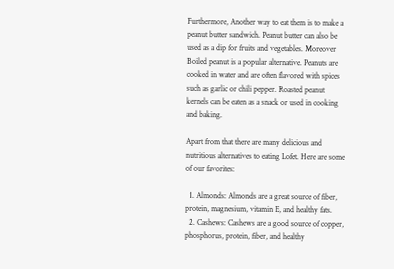Furthermore, Another way to eat them is to make a peanut butter sandwich. Peanut butter can also be used as a dip for fruits and vegetables. Moreover Boiled peanut is a popular alternative. Peanuts are cooked in water and are often flavored with spices such as garlic or chili pepper. Roasted peanut kernels can be eaten as a snack or used in cooking and baking.

Apart from that there are many delicious and nutritious alternatives to eating Lofet. Here are some of our favorites:

  1. Almonds: Almonds are a great source of fiber, protein, magnesium, vitamin E, and healthy fats.
  2. Cashews: Cashews are a good source of copper, phosphorus, protein, fiber, and healthy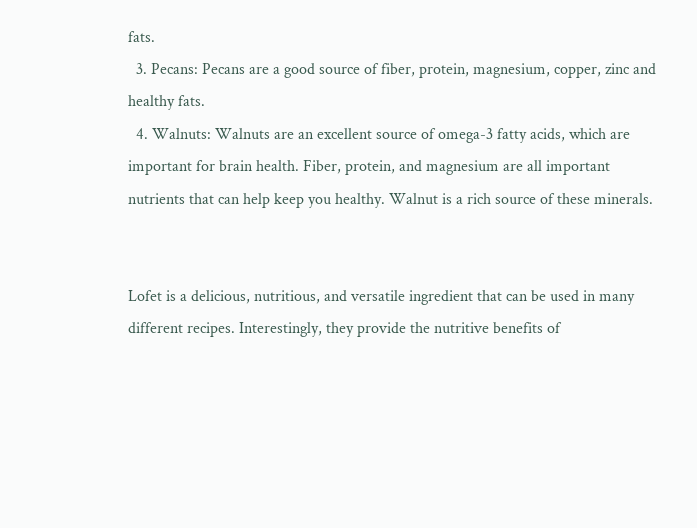fats.
  3. Pecans: Pecans are a good source of fiber, protein, magnesium, copper, zinc and healthy fats.
  4. Walnuts: Walnuts are an excellent source of omega-3 fatty acids, which are important for brain health. Fiber, protein, and magnesium are all important nutrients that can help keep you healthy. Walnut is a rich source of these minerals.


Lofet is a delicious, nutritious, and versatile ingredient that can be used in many different recipes. Interestingly, they provide the nutritive benefits of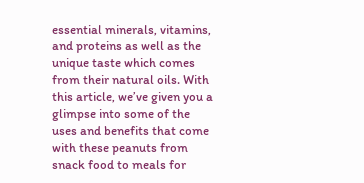essential minerals, vitamins, and proteins as well as the unique taste which comes from their natural oils. With this article, we’ve given you a glimpse into some of the uses and benefits that come with these peanuts from snack food to meals for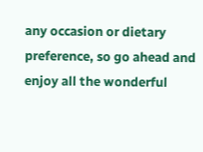any occasion or dietary preference, so go ahead and enjoy all the wonderful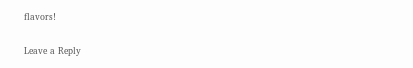flavors!

Leave a Reply